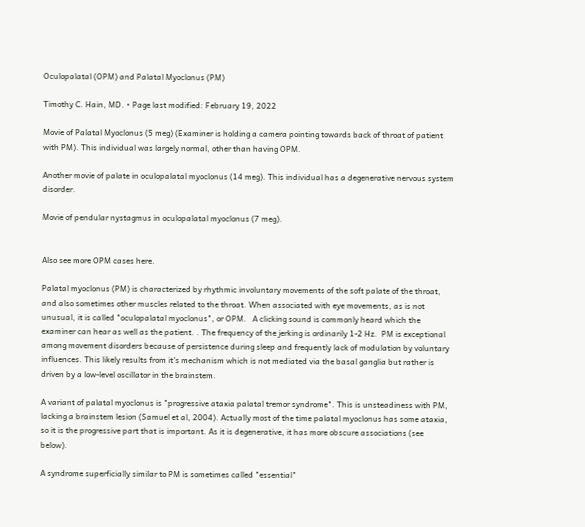Oculopalatal (OPM) and Palatal Myoclonus (PM)

Timothy C. Hain, MD. • Page last modified: February 19, 2022

Movie of Palatal Myoclonus (5 meg) (Examiner is holding a camera pointing towards back of throat of patient with PM). This individual was largely normal, other than having OPM.

Another movie of palate in oculopalatal myoclonus (14 meg). This individual has a degenerative nervous system disorder.

Movie of pendular nystagmus in oculopalatal myoclonus (7 meg).


Also see more OPM cases here.

Palatal myoclonus (PM) is characterized by rhythmic involuntary movements of the soft palate of the throat, and also sometimes other muscles related to the throat. When associated with eye movements, as is not unusual, it is called "oculopalatal myoclonus", or OPM.   A clicking sound is commonly heard which the examiner can hear as well as the patient. . The frequency of the jerking is ordinarily 1-2 Hz.  PM is exceptional among movement disorders because of persistence during sleep and frequently lack of modulation by voluntary influences. This likely results from it's mechanism which is not mediated via the basal ganglia but rather is driven by a low-level oscillator in the brainstem.

A variant of palatal myoclonus is "progressive ataxia palatal tremor syndrome". This is unsteadiness with PM, lacking a brainstem lesion (Samuel et al, 2004). Actually most of the time palatal myoclonus has some ataxia, so it is the progressive part that is important. As it is degenerative, it has more obscure associations (see below).

A syndrome superficially similar to PM is sometimes called "essential"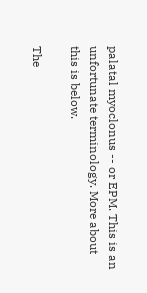palatal myoclonus -- or EPM. This is an unfortunate terminology. More about this is below.

The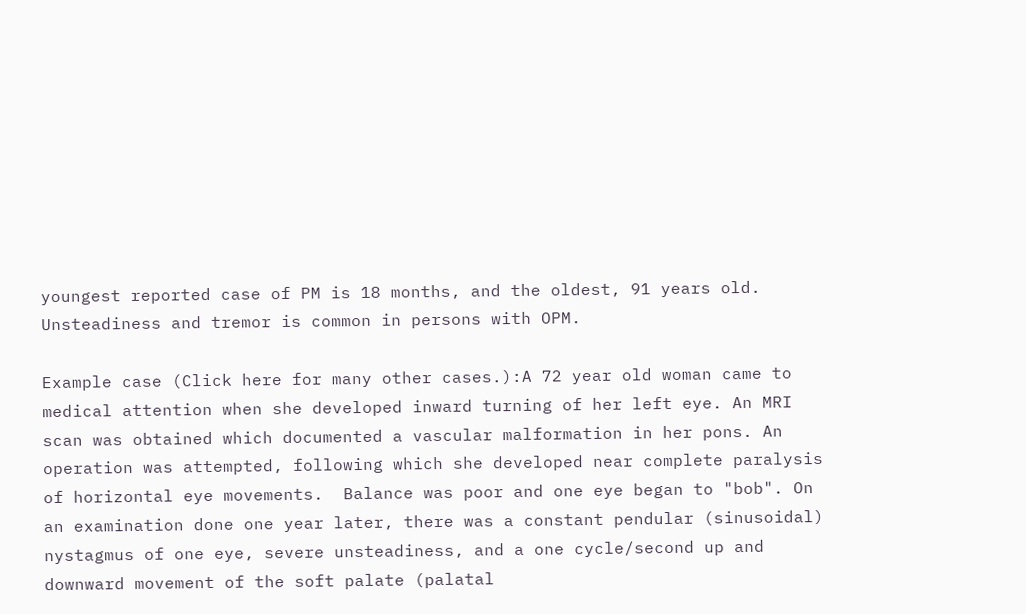youngest reported case of PM is 18 months, and the oldest, 91 years old.  Unsteadiness and tremor is common in persons with OPM.

Example case (Click here for many other cases.):A 72 year old woman came to medical attention when she developed inward turning of her left eye. An MRI scan was obtained which documented a vascular malformation in her pons. An operation was attempted, following which she developed near complete paralysis of horizontal eye movements.  Balance was poor and one eye began to "bob". On an examination done one year later, there was a constant pendular (sinusoidal) nystagmus of one eye, severe unsteadiness, and a one cycle/second up and downward movement of the soft palate (palatal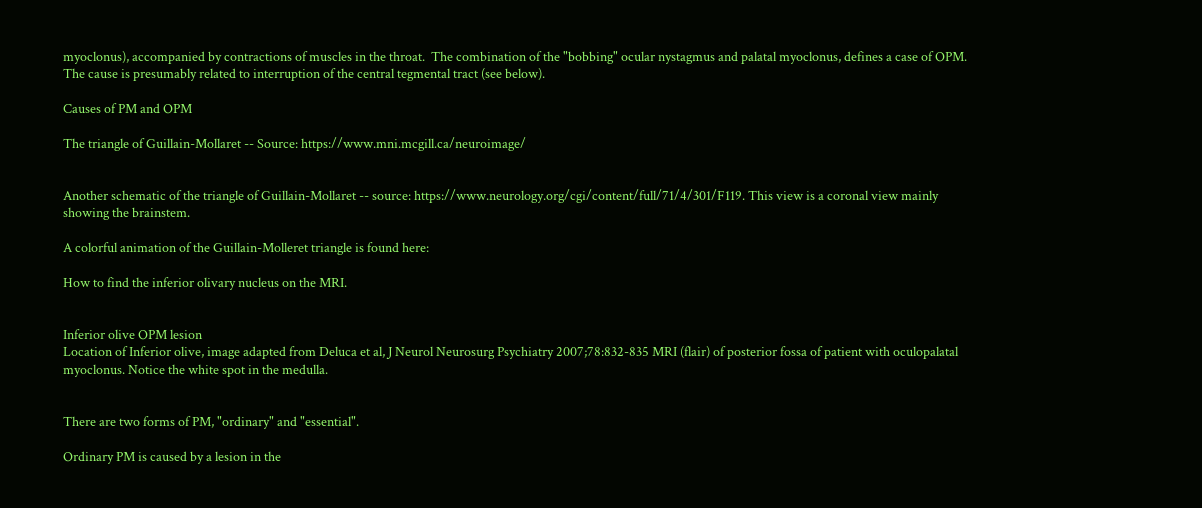myoclonus), accompanied by contractions of muscles in the throat.  The combination of the "bobbing" ocular nystagmus and palatal myoclonus, defines a case of OPM. The cause is presumably related to interruption of the central tegmental tract (see below).

Causes of PM and OPM

The triangle of Guillain-Mollaret -- Source: https://www.mni.mcgill.ca/neuroimage/


Another schematic of the triangle of Guillain-Mollaret -- source: https://www.neurology.org/cgi/content/full/71/4/301/F119. This view is a coronal view mainly showing the brainstem.

A colorful animation of the Guillain-Molleret triangle is found here:

How to find the inferior olivary nucleus on the MRI.


Inferior olive OPM lesion
Location of Inferior olive, image adapted from Deluca et al, J Neurol Neurosurg Psychiatry 2007;78:832-835 MRI (flair) of posterior fossa of patient with oculopalatal myoclonus. Notice the white spot in the medulla.


There are two forms of PM, "ordinary" and "essential".

Ordinary PM is caused by a lesion in the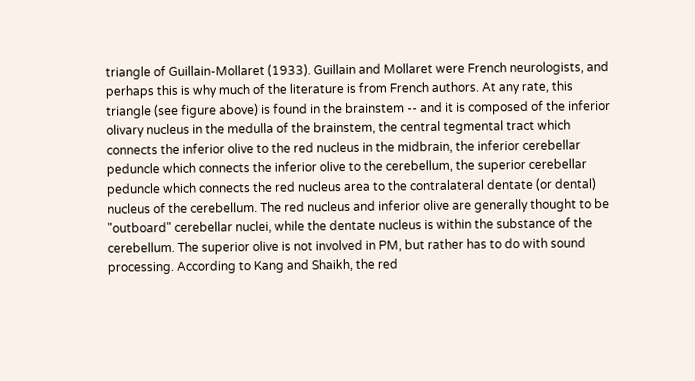triangle of Guillain-Mollaret (1933). Guillain and Mollaret were French neurologists, and perhaps this is why much of the literature is from French authors. At any rate, this triangle (see figure above) is found in the brainstem -- and it is composed of the inferior olivary nucleus in the medulla of the brainstem, the central tegmental tract which connects the inferior olive to the red nucleus in the midbrain, the inferior cerebellar peduncle which connects the inferior olive to the cerebellum, the superior cerebellar peduncle which connects the red nucleus area to the contralateral dentate (or dental) nucleus of the cerebellum. The red nucleus and inferior olive are generally thought to be "outboard" cerebellar nuclei, while the dentate nucleus is within the substance of the cerebellum. The superior olive is not involved in PM, but rather has to do with sound processing. According to Kang and Shaikh, the red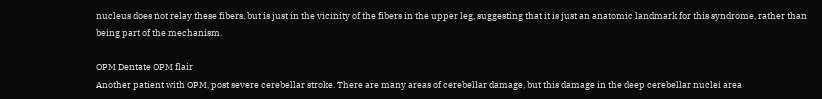nucleus does not relay these fibers, but is just in the vicinity of the fibers in the upper leg, suggesting that it is just an anatomic landmark for this syndrome, rather than being part of the mechanism.

OPM Dentate OPM flair
Another patient with OPM, post severe cerebellar stroke. There are many areas of cerebellar damage, but this damage in the deep cerebellar nuclei area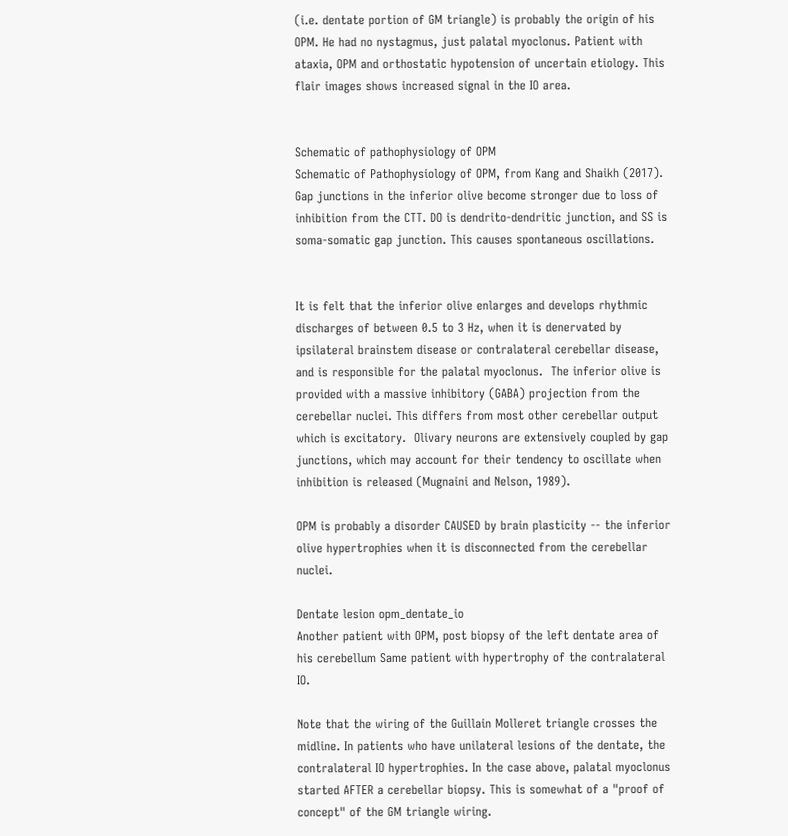(i.e. dentate portion of GM triangle) is probably the origin of his OPM. He had no nystagmus, just palatal myoclonus. Patient with ataxia, OPM and orthostatic hypotension of uncertain etiology. This flair images shows increased signal in the IO area.


Schematic of pathophysiology of OPM
Schematic of Pathophysiology of OPM, from Kang and Shaikh (2017). Gap junctions in the inferior olive become stronger due to loss of inhibition from the CTT. DO is dendrito-dendritic junction, and SS is soma-somatic gap junction. This causes spontaneous oscillations.


It is felt that the inferior olive enlarges and develops rhythmic discharges of between 0.5 to 3 Hz, when it is denervated by ipsilateral brainstem disease or contralateral cerebellar disease, and is responsible for the palatal myoclonus.  The inferior olive is provided with a massive inhibitory (GABA) projection from the cerebellar nuclei. This differs from most other cerebellar output which is excitatory.  Olivary neurons are extensively coupled by gap junctions, which may account for their tendency to oscillate when inhibition is released (Mugnaini and Nelson, 1989).

OPM is probably a disorder CAUSED by brain plasticity -- the inferior olive hypertrophies when it is disconnected from the cerebellar nuclei.

Dentate lesion opm_dentate_io
Another patient with OPM, post biopsy of the left dentate area of his cerebellum Same patient with hypertrophy of the contralateral IO.

Note that the wiring of the Guillain Molleret triangle crosses the midline. In patients who have unilateral lesions of the dentate, the contralateral IO hypertrophies. In the case above, palatal myoclonus started AFTER a cerebellar biopsy. This is somewhat of a "proof of concept" of the GM triangle wiring.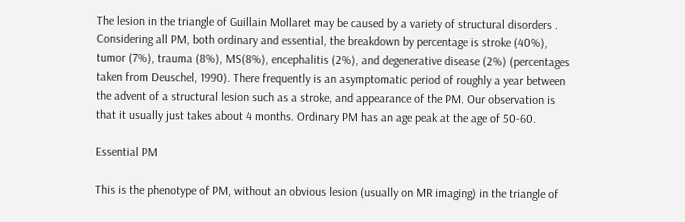The lesion in the triangle of Guillain Mollaret may be caused by a variety of structural disorders . Considering all PM, both ordinary and essential, the breakdown by percentage is stroke (40%), tumor (7%), trauma (8%), MS(8%), encephalitis (2%), and degenerative disease (2%) (percentages taken from Deuschel, 1990). There frequently is an asymptomatic period of roughly a year between the advent of a structural lesion such as a stroke, and appearance of the PM. Our observation is that it usually just takes about 4 months. Ordinary PM has an age peak at the age of 50-60.

Essential PM

This is the phenotype of PM, without an obvious lesion (usually on MR imaging) in the triangle of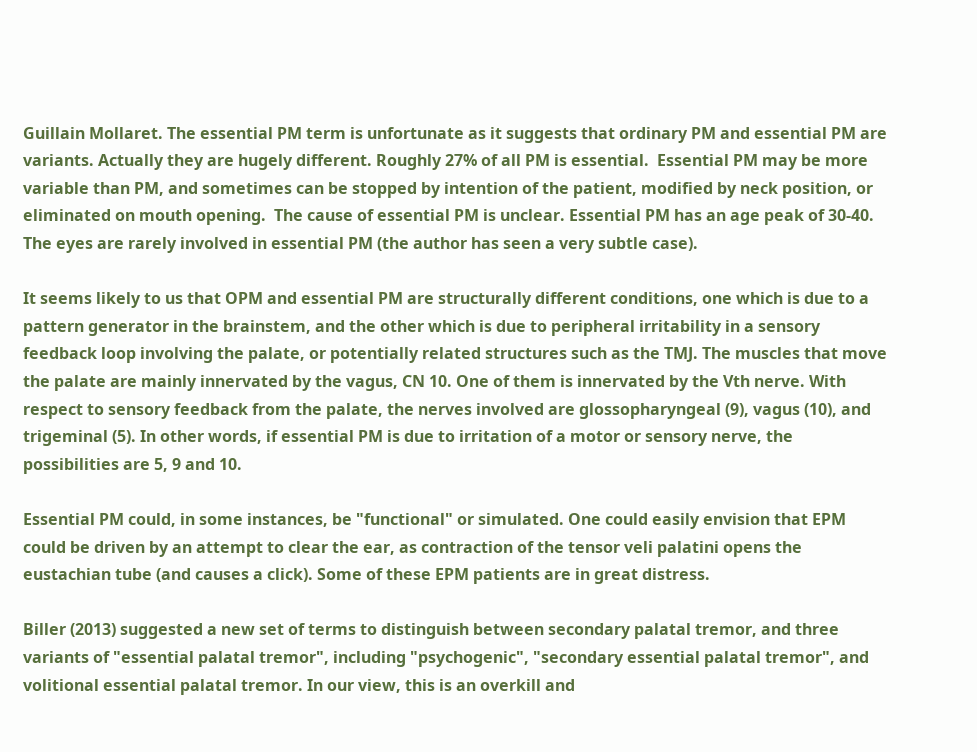Guillain Mollaret. The essential PM term is unfortunate as it suggests that ordinary PM and essential PM are variants. Actually they are hugely different. Roughly 27% of all PM is essential.  Essential PM may be more variable than PM, and sometimes can be stopped by intention of the patient, modified by neck position, or eliminated on mouth opening.  The cause of essential PM is unclear. Essential PM has an age peak of 30-40.  The eyes are rarely involved in essential PM (the author has seen a very subtle case).

It seems likely to us that OPM and essential PM are structurally different conditions, one which is due to a pattern generator in the brainstem, and the other which is due to peripheral irritability in a sensory feedback loop involving the palate, or potentially related structures such as the TMJ. The muscles that move the palate are mainly innervated by the vagus, CN 10. One of them is innervated by the Vth nerve. With respect to sensory feedback from the palate, the nerves involved are glossopharyngeal (9), vagus (10), and trigeminal (5). In other words, if essential PM is due to irritation of a motor or sensory nerve, the possibilities are 5, 9 and 10.

Essential PM could, in some instances, be "functional" or simulated. One could easily envision that EPM could be driven by an attempt to clear the ear, as contraction of the tensor veli palatini opens the eustachian tube (and causes a click). Some of these EPM patients are in great distress.

Biller (2013) suggested a new set of terms to distinguish between secondary palatal tremor, and three variants of "essential palatal tremor", including "psychogenic", "secondary essential palatal tremor", and volitional essential palatal tremor. In our view, this is an overkill and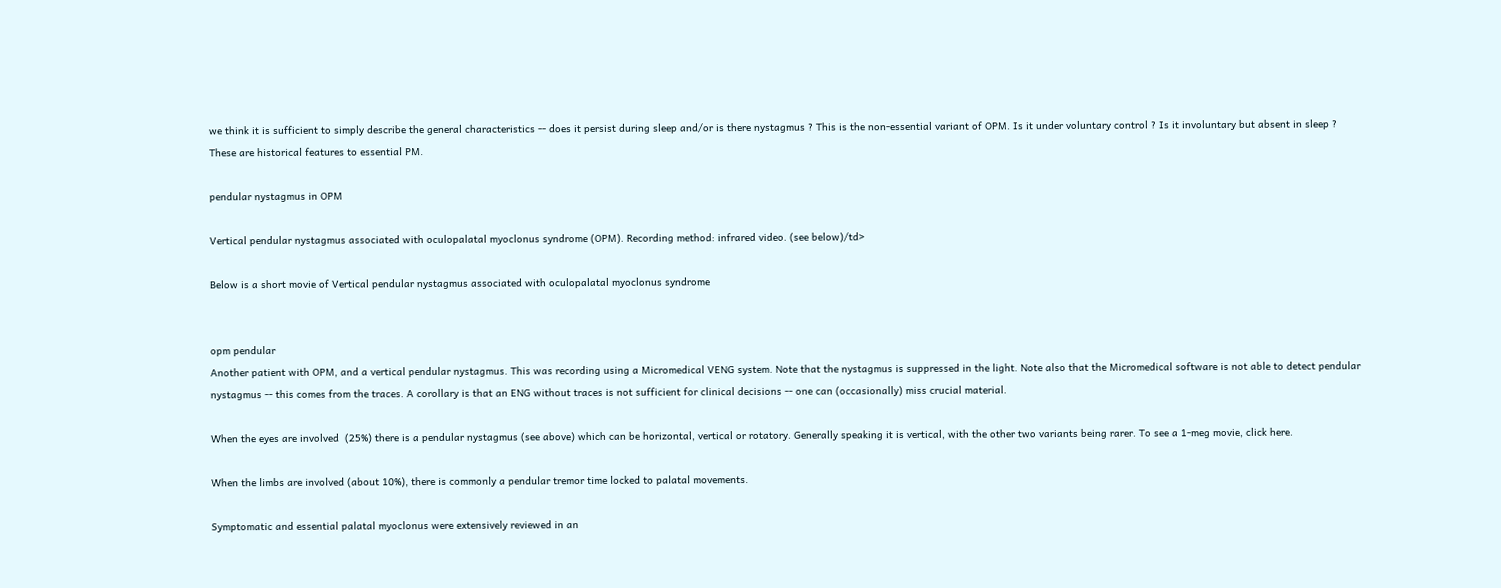we think it is sufficient to simply describe the general characteristics -- does it persist during sleep and/or is there nystagmus ? This is the non-essential variant of OPM. Is it under voluntary control ? Is it involuntary but absent in sleep ? These are historical features to essential PM.

pendular nystagmus in OPM

Vertical pendular nystagmus associated with oculopalatal myoclonus syndrome (OPM). Recording method: infrared video. (see below)/td>

Below is a short movie of Vertical pendular nystagmus associated with oculopalatal myoclonus syndrome


opm pendular
Another patient with OPM, and a vertical pendular nystagmus. This was recording using a Micromedical VENG system. Note that the nystagmus is suppressed in the light. Note also that the Micromedical software is not able to detect pendular nystagmus -- this comes from the traces. A corollary is that an ENG without traces is not sufficient for clinical decisions -- one can (occasionally) miss crucial material.

When the eyes are involved  (25%) there is a pendular nystagmus (see above) which can be horizontal, vertical or rotatory. Generally speaking it is vertical, with the other two variants being rarer. To see a 1-meg movie, click here.

When the limbs are involved (about 10%), there is commonly a pendular tremor time locked to palatal movements.

Symptomatic and essential palatal myoclonus were extensively reviewed in an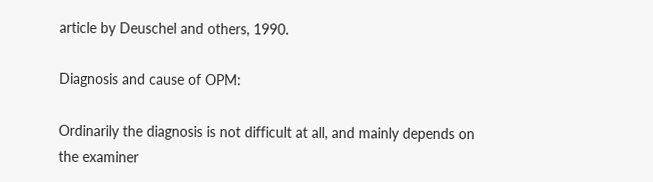article by Deuschel and others, 1990.

Diagnosis and cause of OPM:

Ordinarily the diagnosis is not difficult at all, and mainly depends on the examiner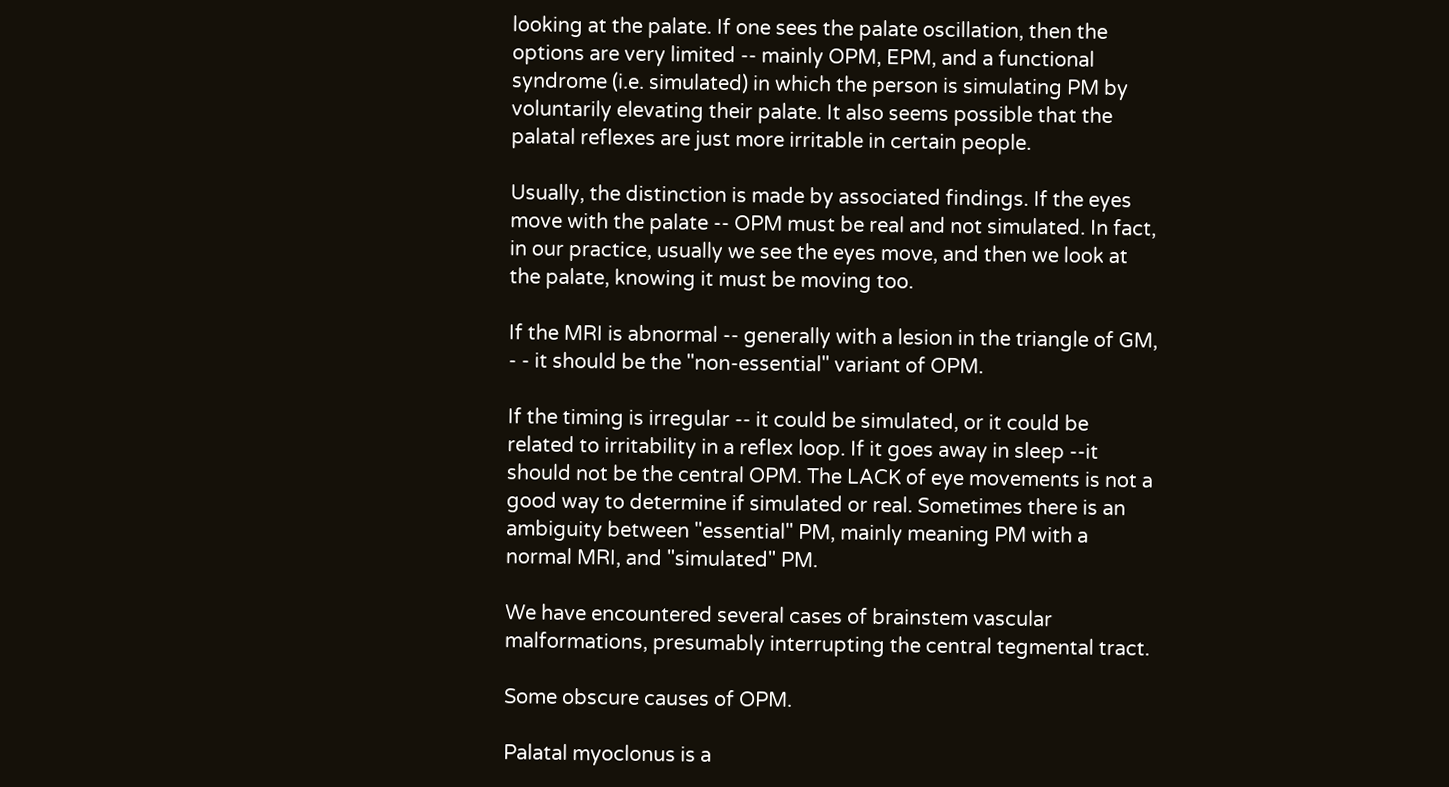looking at the palate. If one sees the palate oscillation, then the options are very limited -- mainly OPM, EPM, and a functional syndrome (i.e. simulated) in which the person is simulating PM by voluntarily elevating their palate. It also seems possible that the palatal reflexes are just more irritable in certain people.

Usually, the distinction is made by associated findings. If the eyes move with the palate -- OPM must be real and not simulated. In fact, in our practice, usually we see the eyes move, and then we look at the palate, knowing it must be moving too.

If the MRI is abnormal -- generally with a lesion in the triangle of GM, - - it should be the "non-essential" variant of OPM.

If the timing is irregular -- it could be simulated, or it could be related to irritability in a reflex loop. If it goes away in sleep --it should not be the central OPM. The LACK of eye movements is not a good way to determine if simulated or real. Sometimes there is an ambiguity between "essential" PM, mainly meaning PM with a normal MRI, and "simulated" PM.

We have encountered several cases of brainstem vascular malformations, presumably interrupting the central tegmental tract.

Some obscure causes of OPM.

Palatal myoclonus is a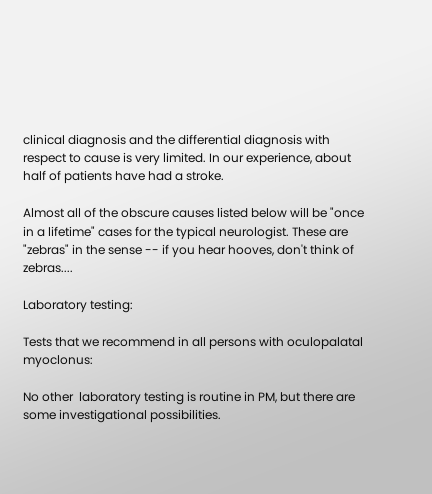clinical diagnosis and the differential diagnosis with respect to cause is very limited. In our experience, about half of patients have had a stroke.

Almost all of the obscure causes listed below will be "once in a lifetime" cases for the typical neurologist. These are "zebras" in the sense -- if you hear hooves, don't think of zebras....

Laboratory testing:

Tests that we recommend in all persons with oculopalatal myoclonus:

No other  laboratory testing is routine in PM, but there are some investigational possibilities.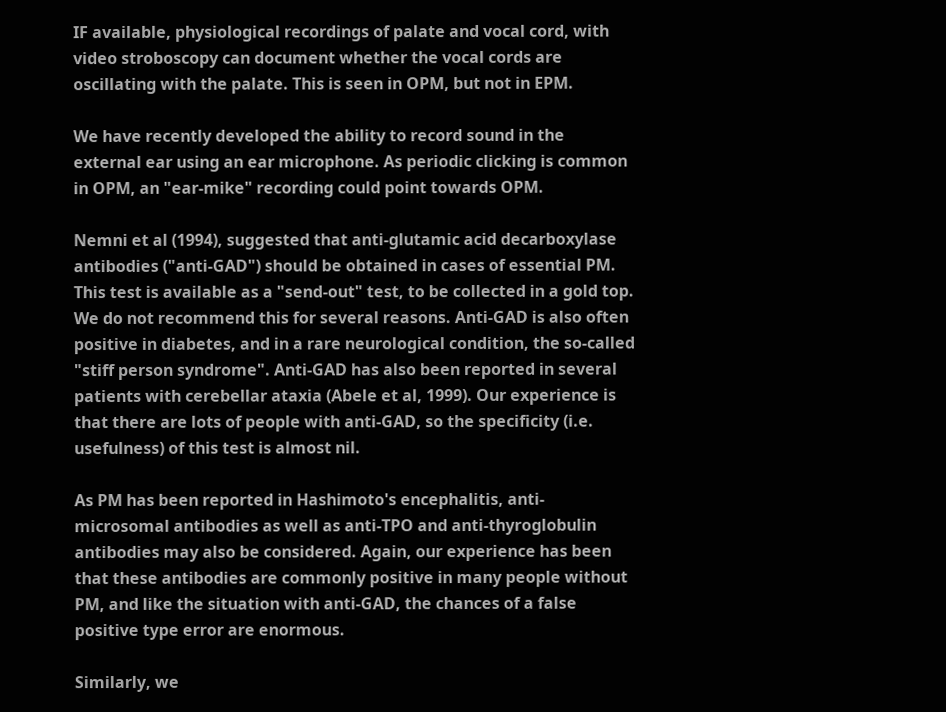IF available, physiological recordings of palate and vocal cord, with video stroboscopy can document whether the vocal cords are oscillating with the palate. This is seen in OPM, but not in EPM.

We have recently developed the ability to record sound in the external ear using an ear microphone. As periodic clicking is common in OPM, an "ear-mike" recording could point towards OPM.

Nemni et al (1994), suggested that anti-glutamic acid decarboxylase antibodies ("anti-GAD") should be obtained in cases of essential PM. This test is available as a "send-out" test, to be collected in a gold top. We do not recommend this for several reasons. Anti-GAD is also often positive in diabetes, and in a rare neurological condition, the so-called "stiff person syndrome". Anti-GAD has also been reported in several patients with cerebellar ataxia (Abele et al, 1999). Our experience is that there are lots of people with anti-GAD, so the specificity (i.e. usefulness) of this test is almost nil.

As PM has been reported in Hashimoto's encephalitis, anti-microsomal antibodies as well as anti-TPO and anti-thyroglobulin antibodies may also be considered. Again, our experience has been that these antibodies are commonly positive in many people without PM, and like the situation with anti-GAD, the chances of a false positive type error are enormous.

Similarly, we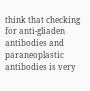think that checking for anti-gliaden antibodies and paraneoplastic antibodies is very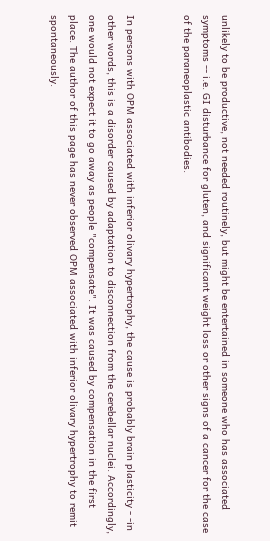unlikely to be productive, not needed routinely, but might be entertained in someone who has associated symptoms -- i.e. GI disturbance for gluten, and significant weight loss or other signs of a cancer for the case of the paraneoplastic antibodies.


In persons with OPM associated with inferior olivary hypertrophy, the cause is probably brain plasticity - -in other words, this is a disorder caused by adaptation to disconnection from the cerebellar nuclei. Accordingly, one would not expect it to go away as people "compensate". It was caused by compensation in the first place. The author of this page has never observed OPM associated with inferior olivary hypertrophy to remit spontaneously.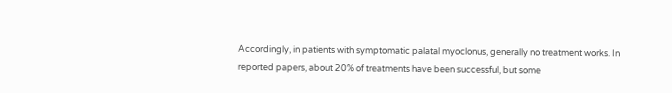Accordingly, in patients with symptomatic palatal myoclonus, generally no treatment works. In reported papers, about 20% of treatments have been successful, but some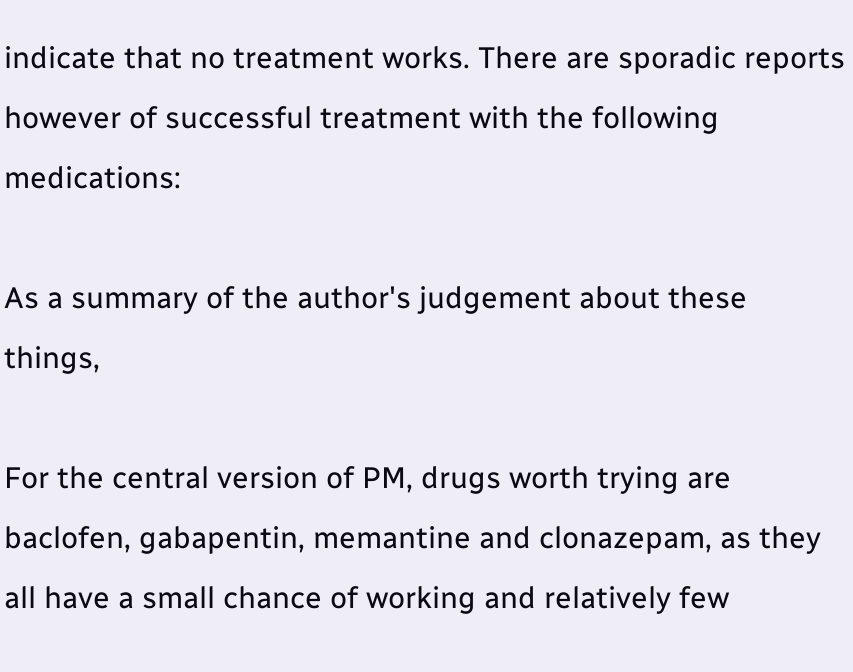indicate that no treatment works. There are sporadic reports however of successful treatment with the following medications:

As a summary of the author's judgement about these things,

For the central version of PM, drugs worth trying are baclofen, gabapentin, memantine and clonazepam, as they all have a small chance of working and relatively few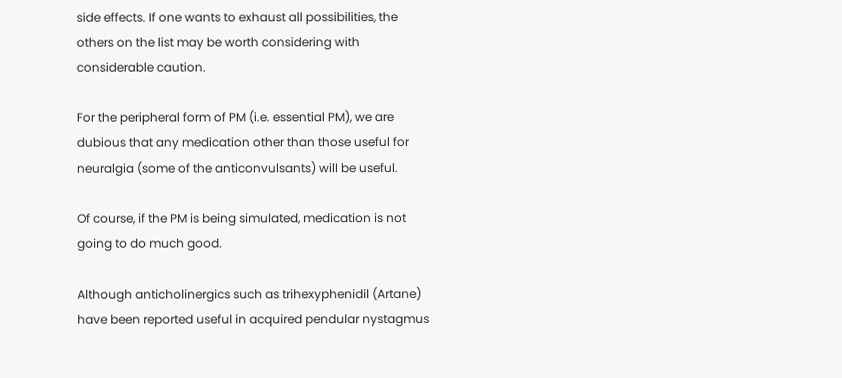side effects. If one wants to exhaust all possibilities, the others on the list may be worth considering with considerable caution.

For the peripheral form of PM (i.e. essential PM), we are dubious that any medication other than those useful for neuralgia (some of the anticonvulsants) will be useful.

Of course, if the PM is being simulated, medication is not going to do much good.

Although anticholinergics such as trihexyphenidil (Artane) have been reported useful in acquired pendular nystagmus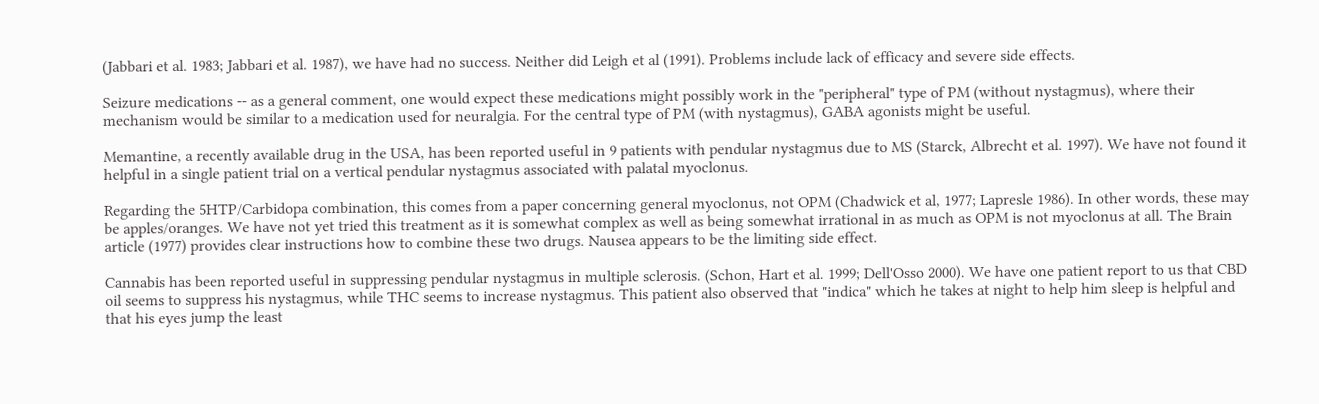(Jabbari et al. 1983; Jabbari et al. 1987), we have had no success. Neither did Leigh et al (1991). Problems include lack of efficacy and severe side effects.

Seizure medications -- as a general comment, one would expect these medications might possibly work in the "peripheral" type of PM (without nystagmus), where their mechanism would be similar to a medication used for neuralgia. For the central type of PM (with nystagmus), GABA agonists might be useful.

Memantine, a recently available drug in the USA, has been reported useful in 9 patients with pendular nystagmus due to MS (Starck, Albrecht et al. 1997). We have not found it helpful in a single patient trial on a vertical pendular nystagmus associated with palatal myoclonus.

Regarding the 5HTP/Carbidopa combination, this comes from a paper concerning general myoclonus, not OPM (Chadwick et al, 1977; Lapresle 1986). In other words, these may be apples/oranges. We have not yet tried this treatment as it is somewhat complex as well as being somewhat irrational in as much as OPM is not myoclonus at all. The Brain article (1977) provides clear instructions how to combine these two drugs. Nausea appears to be the limiting side effect.

Cannabis has been reported useful in suppressing pendular nystagmus in multiple sclerosis. (Schon, Hart et al. 1999; Dell'Osso 2000). We have one patient report to us that CBD oil seems to suppress his nystagmus, while THC seems to increase nystagmus. This patient also observed that "indica" which he takes at night to help him sleep is helpful and that his eyes jump the least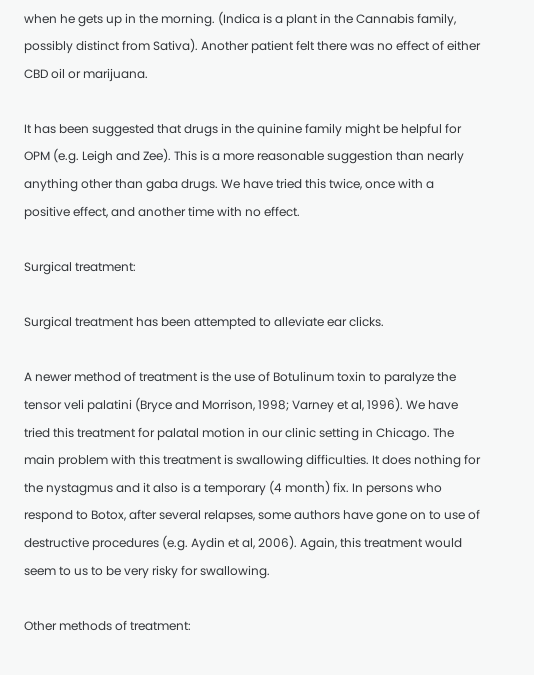when he gets up in the morning. (Indica is a plant in the Cannabis family, possibly distinct from Sativa). Another patient felt there was no effect of either CBD oil or marijuana.

It has been suggested that drugs in the quinine family might be helpful for OPM (e.g. Leigh and Zee). This is a more reasonable suggestion than nearly anything other than gaba drugs. We have tried this twice, once with a positive effect, and another time with no effect.

Surgical treatment:

Surgical treatment has been attempted to alleviate ear clicks.

A newer method of treatment is the use of Botulinum toxin to paralyze the tensor veli palatini (Bryce and Morrison, 1998; Varney et al, 1996). We have tried this treatment for palatal motion in our clinic setting in Chicago. The main problem with this treatment is swallowing difficulties. It does nothing for the nystagmus and it also is a temporary (4 month) fix. In persons who respond to Botox, after several relapses, some authors have gone on to use of destructive procedures (e.g. Aydin et al, 2006). Again, this treatment would seem to us to be very risky for swallowing.

Other methods of treatment: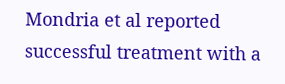Mondria et al reported successful treatment with a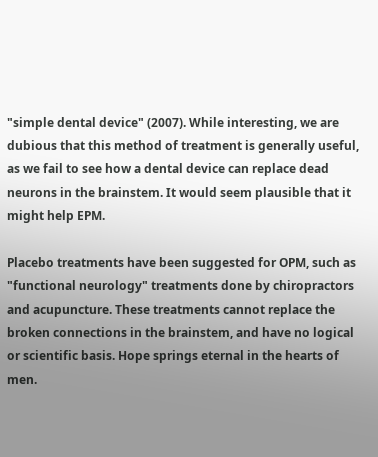"simple dental device" (2007). While interesting, we are dubious that this method of treatment is generally useful, as we fail to see how a dental device can replace dead neurons in the brainstem. It would seem plausible that it might help EPM.

Placebo treatments have been suggested for OPM, such as "functional neurology" treatments done by chiropractors and acupuncture. These treatments cannot replace the broken connections in the brainstem, and have no logical or scientific basis. Hope springs eternal in the hearts of men.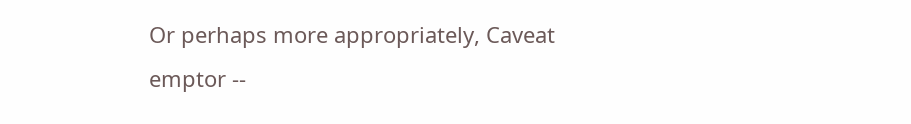Or perhaps more appropriately, Caveat emptor --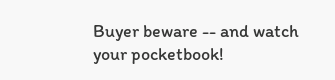Buyer beware -- and watch your pocketbook!